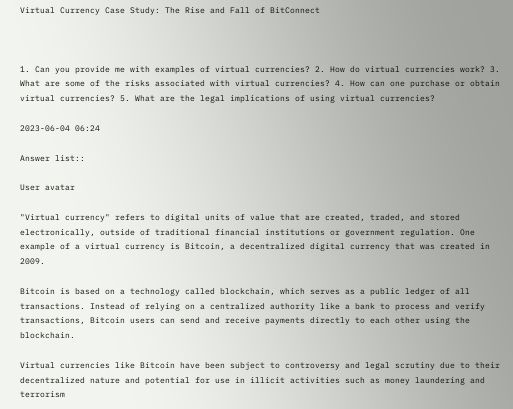Virtual Currency Case Study: The Rise and Fall of BitConnect



1. Can you provide me with examples of virtual currencies? 2. How do virtual currencies work? 3. What are some of the risks associated with virtual currencies? 4. How can one purchase or obtain virtual currencies? 5. What are the legal implications of using virtual currencies?

2023-06-04 06:24

Answer list::

User avatar

"Virtual currency" refers to digital units of value that are created, traded, and stored electronically, outside of traditional financial institutions or government regulation. One example of a virtual currency is Bitcoin, a decentralized digital currency that was created in 2009.

Bitcoin is based on a technology called blockchain, which serves as a public ledger of all transactions. Instead of relying on a centralized authority like a bank to process and verify transactions, Bitcoin users can send and receive payments directly to each other using the blockchain.

Virtual currencies like Bitcoin have been subject to controversy and legal scrutiny due to their decentralized nature and potential for use in illicit activities such as money laundering and terrorism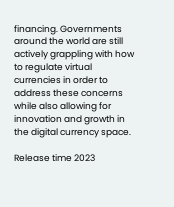financing. Governments around the world are still actively grappling with how to regulate virtual currencies in order to address these concerns while also allowing for innovation and growth in the digital currency space.

Release time 2023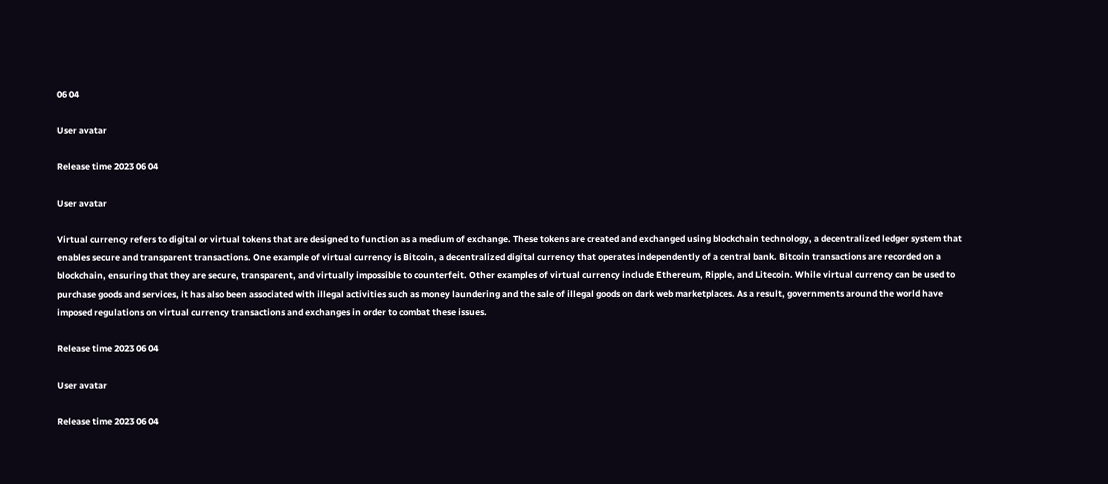06 04

User avatar

Release time 2023 06 04

User avatar

Virtual currency refers to digital or virtual tokens that are designed to function as a medium of exchange. These tokens are created and exchanged using blockchain technology, a decentralized ledger system that enables secure and transparent transactions. One example of virtual currency is Bitcoin, a decentralized digital currency that operates independently of a central bank. Bitcoin transactions are recorded on a blockchain, ensuring that they are secure, transparent, and virtually impossible to counterfeit. Other examples of virtual currency include Ethereum, Ripple, and Litecoin. While virtual currency can be used to purchase goods and services, it has also been associated with illegal activities such as money laundering and the sale of illegal goods on dark web marketplaces. As a result, governments around the world have imposed regulations on virtual currency transactions and exchanges in order to combat these issues.

Release time 2023 06 04

User avatar

Release time 2023 06 04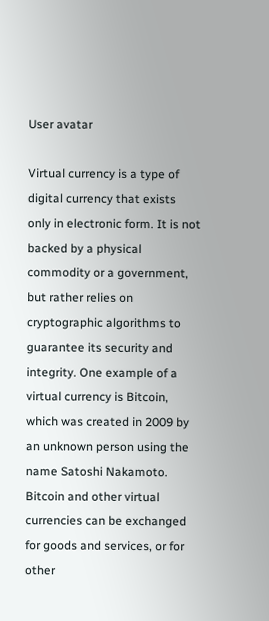User avatar

Virtual currency is a type of digital currency that exists only in electronic form. It is not backed by a physical commodity or a government, but rather relies on cryptographic algorithms to guarantee its security and integrity. One example of a virtual currency is Bitcoin, which was created in 2009 by an unknown person using the name Satoshi Nakamoto. Bitcoin and other virtual currencies can be exchanged for goods and services, or for other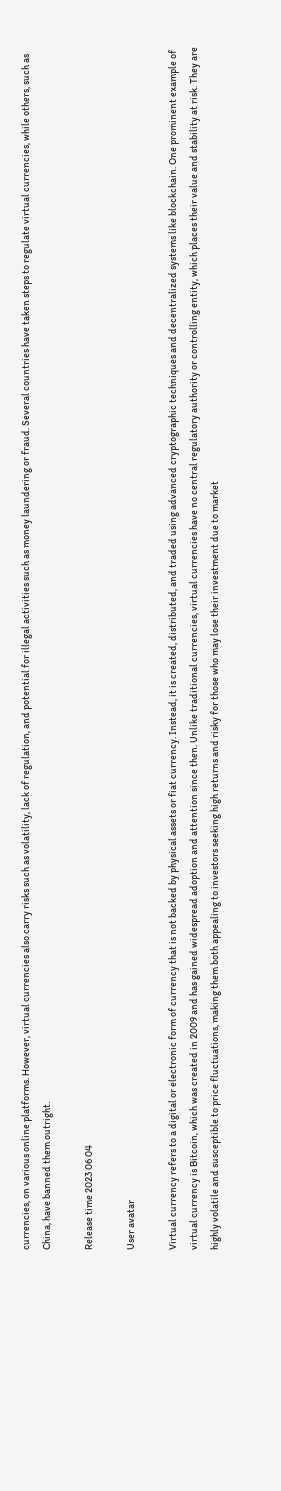currencies, on various online platforms. However, virtual currencies also carry risks such as volatility, lack of regulation, and potential for illegal activities such as money laundering or fraud. Several countries have taken steps to regulate virtual currencies, while others, such as China, have banned them outright.

Release time 2023 06 04

User avatar

Virtual currency refers to a digital or electronic form of currency that is not backed by physical assets or fiat currency. Instead, it is created, distributed, and traded using advanced cryptographic techniques and decentralized systems like blockchain. One prominent example of virtual currency is Bitcoin, which was created in 2009 and has gained widespread adoption and attention since then. Unlike traditional currencies, virtual currencies have no central regulatory authority or controlling entity, which places their value and stability at risk. They are highly volatile and susceptible to price fluctuations, making them both appealing to investors seeking high returns and risky for those who may lose their investment due to market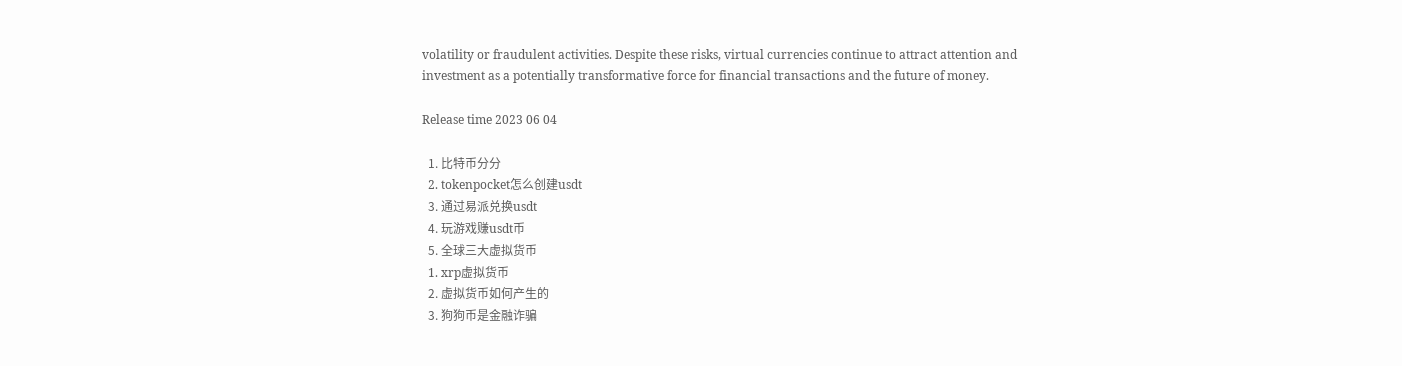volatility or fraudulent activities. Despite these risks, virtual currencies continue to attract attention and investment as a potentially transformative force for financial transactions and the future of money.

Release time 2023 06 04

  1. 比特币分分
  2. tokenpocket怎么创建usdt
  3. 通过易派兑换usdt
  4. 玩游戏赚usdt币
  5. 全球三大虚拟货币
  1. xrp虚拟货币
  2. 虚拟货币如何产生的
  3. 狗狗币是金融诈骗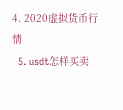4. 2020虚拟货币行情
  5. usdt怎样买卖